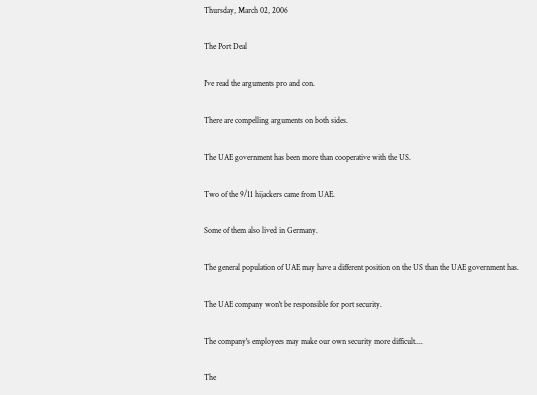Thursday, March 02, 2006

The Port Deal

I've read the arguments pro and con.

There are compelling arguments on both sides.

The UAE government has been more than cooperative with the US.

Two of the 9/11 hijackers came from UAE.

Some of them also lived in Germany.

The general population of UAE may have a different position on the US than the UAE government has.

The UAE company won't be responsible for port security.

The company's employees may make our own security more difficult....

The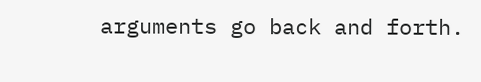arguments go back and forth.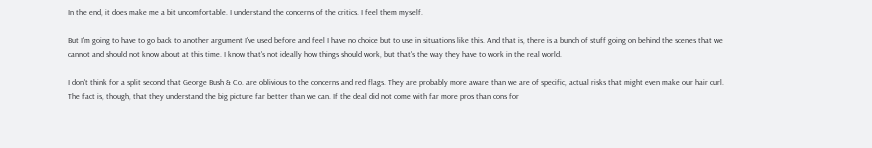In the end, it does make me a bit uncomfortable. I understand the concerns of the critics. I feel them myself.

But I'm going to have to go back to another argument I've used before and feel I have no choice but to use in situations like this. And that is, there is a bunch of stuff going on behind the scenes that we cannot and should not know about at this time. I know that's not ideally how things should work, but that's the way they have to work in the real world.

I don't think for a split second that George Bush & Co. are oblivious to the concerns and red flags. They are probably more aware than we are of specific, actual risks that might even make our hair curl. The fact is, though, that they understand the big picture far better than we can. If the deal did not come with far more pros than cons for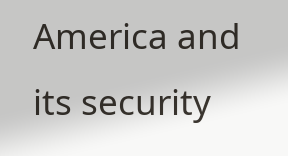America and its security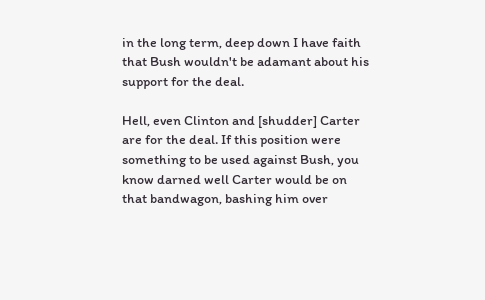in the long term, deep down I have faith that Bush wouldn't be adamant about his support for the deal.

Hell, even Clinton and [shudder] Carter are for the deal. If this position were something to be used against Bush, you know darned well Carter would be on that bandwagon, bashing him over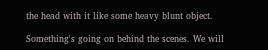the head with it like some heavy blunt object.

Something's going on behind the scenes. We will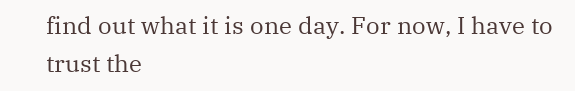find out what it is one day. For now, I have to trust the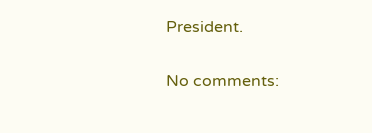President.

No comments: